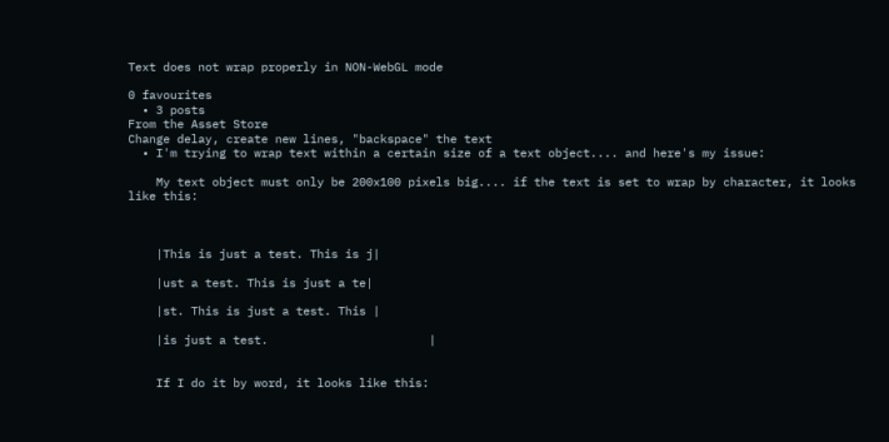Text does not wrap properly in NON-WebGL mode

0 favourites
  • 3 posts
From the Asset Store
Change delay, create new lines, "backspace" the text
  • I'm trying to wrap text within a certain size of a text object.... and here's my issue:

    My text object must only be 200x100 pixels big.... if the text is set to wrap by character, it looks like this:



    |This is just a test. This is j|

    |ust a test. This is just a te|

    |st. This is just a test. This |

    |is just a test.                       |


    If I do it by word, it looks like this: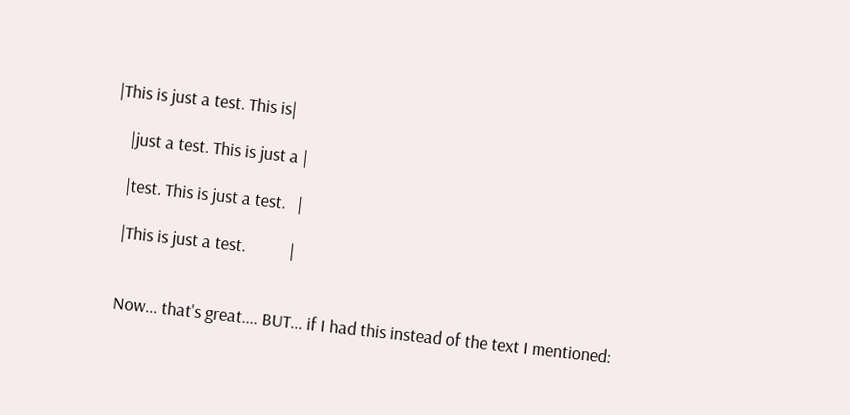|This is just a test. This is|

    |just a test. This is just a |

    |test. This is just a test.   |

    |This is just a test.           |


    Now... that's great.... BUT... if I had this instead of the text I mentioned: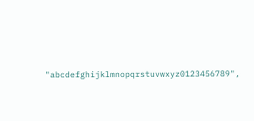"abcdefghijklmnopqrstuvwxyz0123456789",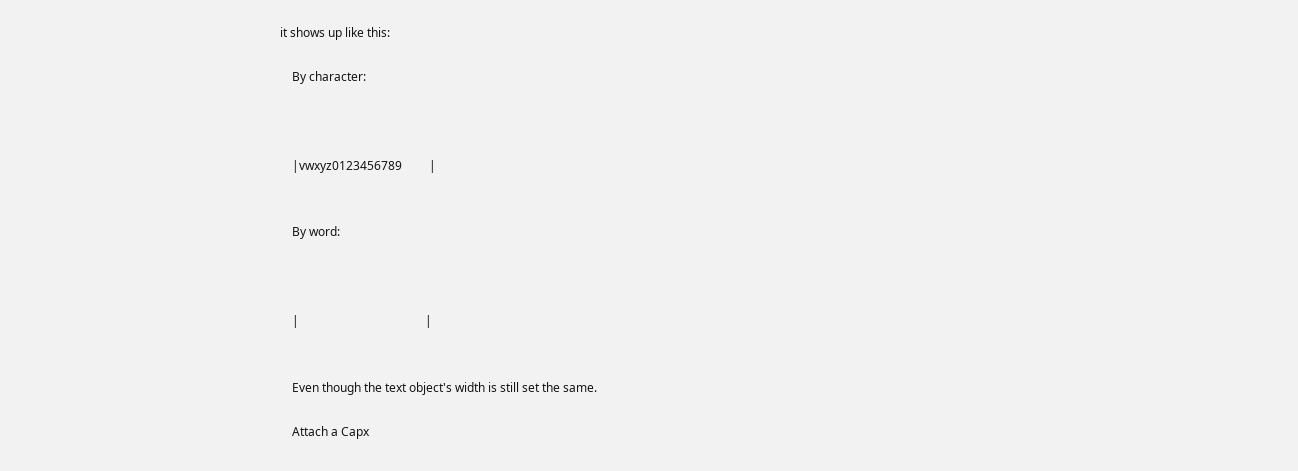it shows up like this:

    By character:



    |vwxyz0123456789         |


    By word:



    |                                          |


    Even though the text object's width is still set the same.

    Attach a Capx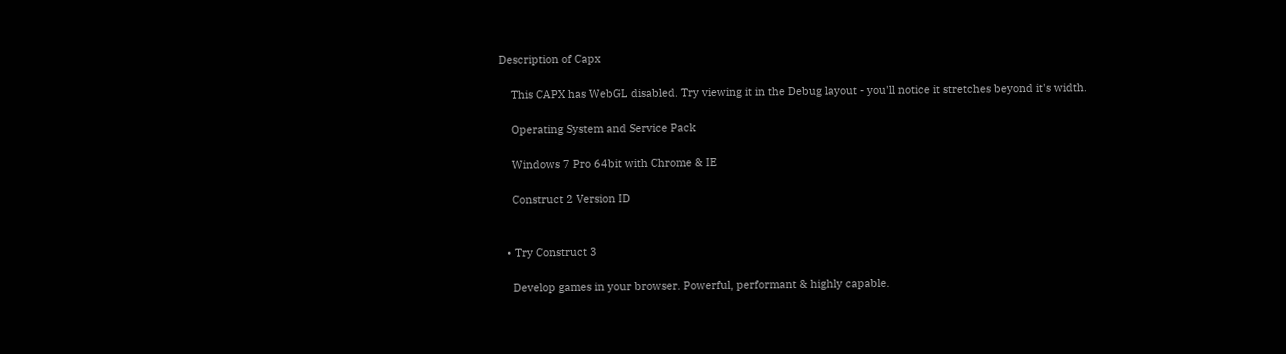Description of Capx

    This CAPX has WebGL disabled. Try viewing it in the Debug layout - you'll notice it stretches beyond it's width.

    Operating System and Service Pack

    Windows 7 Pro 64bit with Chrome & IE

    Construct 2 Version ID


  • Try Construct 3

    Develop games in your browser. Powerful, performant & highly capable.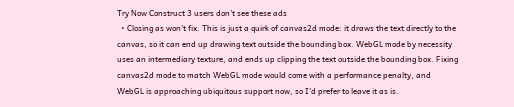Try Now Construct 3 users don't see these ads
  • Closing as won't fix. This is just a quirk of canvas2d mode: it draws the text directly to the canvas, so it can end up drawing text outside the bounding box. WebGL mode by necessity uses an intermediary texture, and ends up clipping the text outside the bounding box. Fixing canvas2d mode to match WebGL mode would come with a performance penalty, and WebGL is approaching ubiquitous support now, so I'd prefer to leave it as is.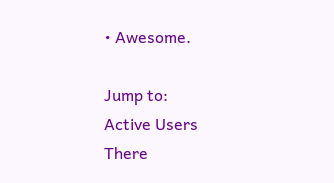• Awesome.

Jump to:
Active Users
There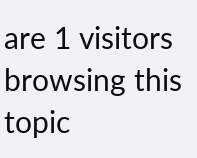are 1 visitors browsing this topic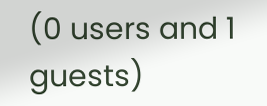(0 users and 1 guests)